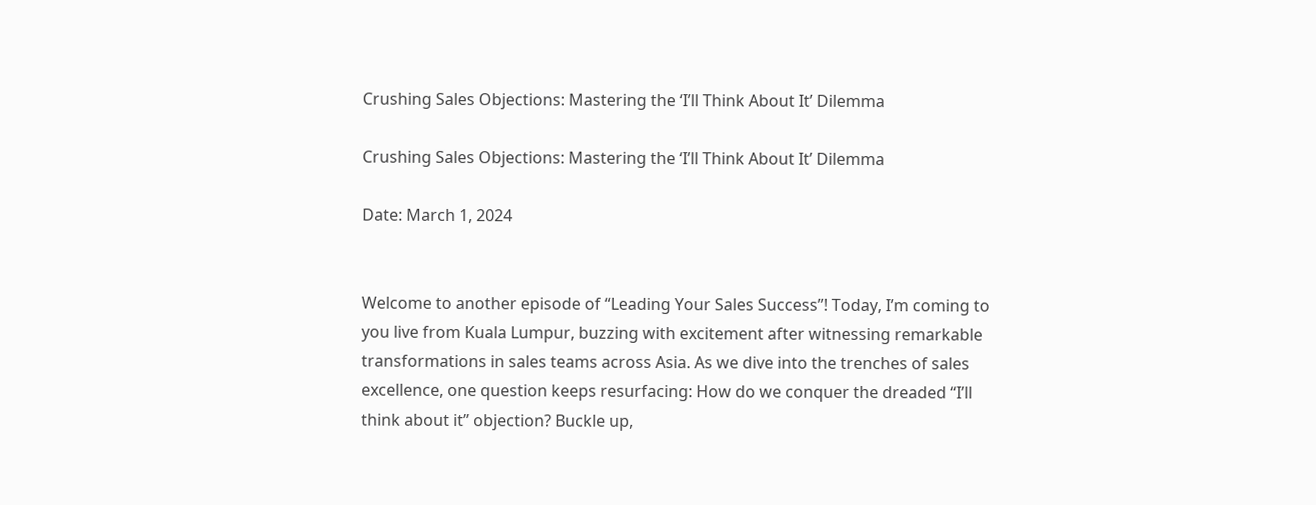Crushing Sales Objections: Mastering the ‘I’ll Think About It’ Dilemma

Crushing Sales Objections: Mastering the ‘I’ll Think About It’ Dilemma

Date: March 1, 2024


Welcome to another episode of “Leading Your Sales Success”! Today, I’m coming to you live from Kuala Lumpur, buzzing with excitement after witnessing remarkable transformations in sales teams across Asia. As we dive into the trenches of sales excellence, one question keeps resurfacing: How do we conquer the dreaded “I’ll think about it” objection? Buckle up,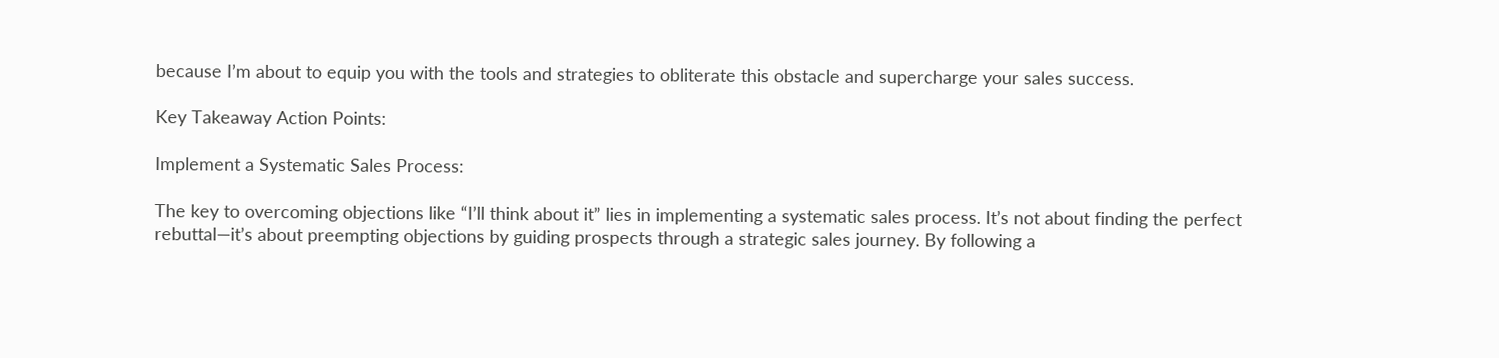because I’m about to equip you with the tools and strategies to obliterate this obstacle and supercharge your sales success.

Key Takeaway Action Points:

Implement a Systematic Sales Process:

The key to overcoming objections like “I’ll think about it” lies in implementing a systematic sales process. It’s not about finding the perfect rebuttal—it’s about preempting objections by guiding prospects through a strategic sales journey. By following a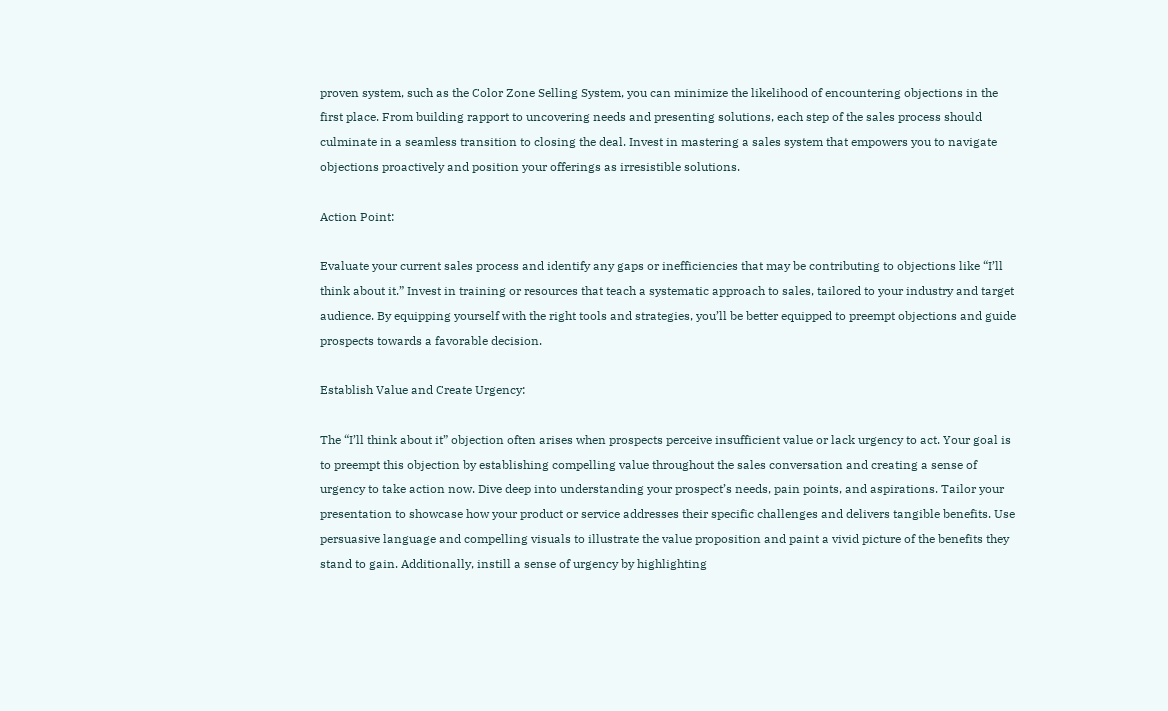proven system, such as the Color Zone Selling System, you can minimize the likelihood of encountering objections in the first place. From building rapport to uncovering needs and presenting solutions, each step of the sales process should culminate in a seamless transition to closing the deal. Invest in mastering a sales system that empowers you to navigate objections proactively and position your offerings as irresistible solutions.

Action Point:

Evaluate your current sales process and identify any gaps or inefficiencies that may be contributing to objections like “I’ll think about it.” Invest in training or resources that teach a systematic approach to sales, tailored to your industry and target audience. By equipping yourself with the right tools and strategies, you’ll be better equipped to preempt objections and guide prospects towards a favorable decision.

Establish Value and Create Urgency:

The “I’ll think about it” objection often arises when prospects perceive insufficient value or lack urgency to act. Your goal is to preempt this objection by establishing compelling value throughout the sales conversation and creating a sense of urgency to take action now. Dive deep into understanding your prospect’s needs, pain points, and aspirations. Tailor your presentation to showcase how your product or service addresses their specific challenges and delivers tangible benefits. Use persuasive language and compelling visuals to illustrate the value proposition and paint a vivid picture of the benefits they stand to gain. Additionally, instill a sense of urgency by highlighting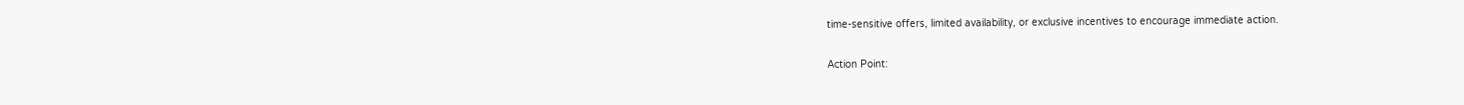time-sensitive offers, limited availability, or exclusive incentives to encourage immediate action.

Action Point: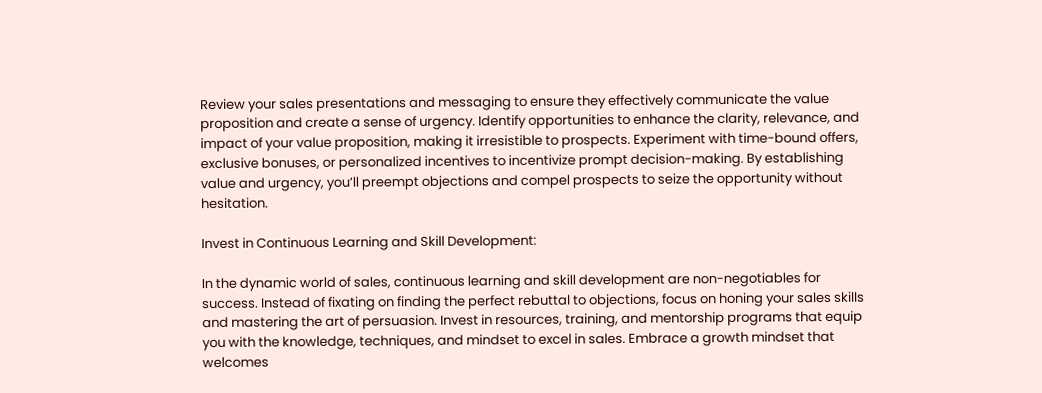Review your sales presentations and messaging to ensure they effectively communicate the value proposition and create a sense of urgency. Identify opportunities to enhance the clarity, relevance, and impact of your value proposition, making it irresistible to prospects. Experiment with time-bound offers, exclusive bonuses, or personalized incentives to incentivize prompt decision-making. By establishing value and urgency, you’ll preempt objections and compel prospects to seize the opportunity without hesitation.

Invest in Continuous Learning and Skill Development:

In the dynamic world of sales, continuous learning and skill development are non-negotiables for success. Instead of fixating on finding the perfect rebuttal to objections, focus on honing your sales skills and mastering the art of persuasion. Invest in resources, training, and mentorship programs that equip you with the knowledge, techniques, and mindset to excel in sales. Embrace a growth mindset that welcomes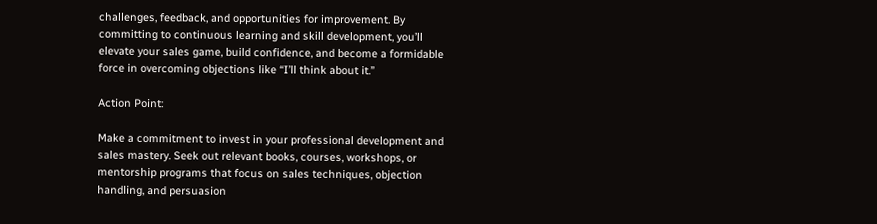challenges, feedback, and opportunities for improvement. By committing to continuous learning and skill development, you’ll elevate your sales game, build confidence, and become a formidable force in overcoming objections like “I’ll think about it.”

Action Point:

Make a commitment to invest in your professional development and sales mastery. Seek out relevant books, courses, workshops, or mentorship programs that focus on sales techniques, objection handling, and persuasion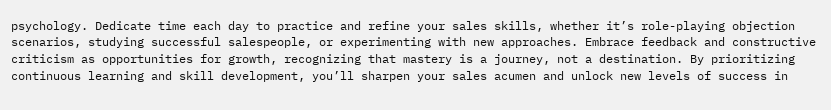psychology. Dedicate time each day to practice and refine your sales skills, whether it’s role-playing objection scenarios, studying successful salespeople, or experimenting with new approaches. Embrace feedback and constructive criticism as opportunities for growth, recognizing that mastery is a journey, not a destination. By prioritizing continuous learning and skill development, you’ll sharpen your sales acumen and unlock new levels of success in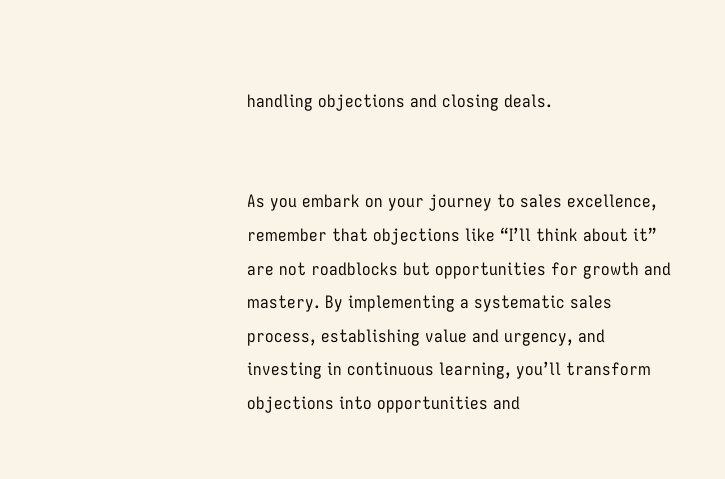handling objections and closing deals.


As you embark on your journey to sales excellence, remember that objections like “I’ll think about it” are not roadblocks but opportunities for growth and mastery. By implementing a systematic sales process, establishing value and urgency, and investing in continuous learning, you’ll transform objections into opportunities and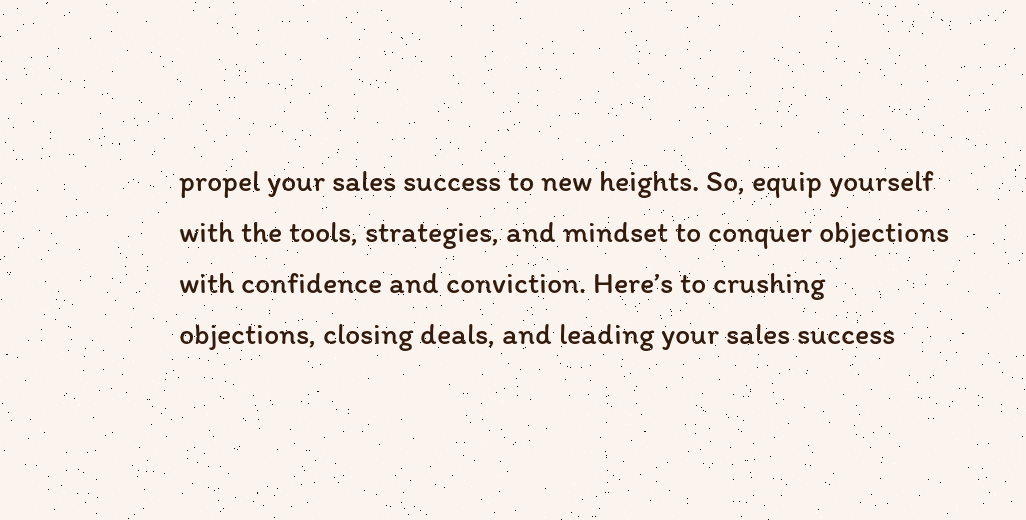propel your sales success to new heights. So, equip yourself with the tools, strategies, and mindset to conquer objections with confidence and conviction. Here’s to crushing objections, closing deals, and leading your sales success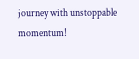journey with unstoppable momentum!